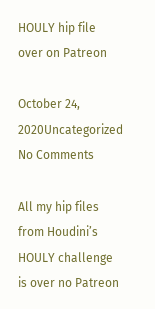HOULY hip file over on Patreon

October 24, 2020Uncategorized No Comments

All my hip files from Houdini’s HOULY challenge is over no Patreon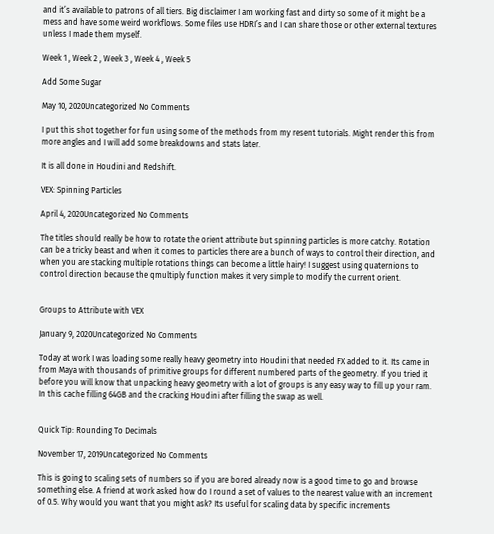and it’s available to patrons of all tiers. Big disclaimer I am working fast and dirty so some of it might be a mess and have some weird workflows. Some files use HDRI’s and I can share those or other external textures unless I made them myself.

Week 1 , Week 2 , Week 3 , Week 4 , Week 5

Add Some Sugar

May 10, 2020Uncategorized No Comments

I put this shot together for fun using some of the methods from my resent tutorials. Might render this from more angles and I will add some breakdowns and stats later.

It is all done in Houdini and Redshift.

VEX: Spinning Particles

April 4, 2020Uncategorized No Comments

The titles should really be how to rotate the orient attribute but spinning particles is more catchy. Rotation can be a tricky beast and when it comes to particles there are a bunch of ways to control their direction, and when you are stacking multiple rotations things can become a little hairy! I suggest using quaternions to control direction because the qmultiply function makes it very simple to modify the current orient.


Groups to Attribute with VEX

January 9, 2020Uncategorized No Comments

Today at work I was loading some really heavy geometry into Houdini that needed FX added to it. Its came in from Maya with thousands of primitive groups for different numbered parts of the geometry. If you tried it before you will know that unpacking heavy geometry with a lot of groups is any easy way to fill up your ram. In this cache filling 64GB and the cracking Houdini after filling the swap as well.


Quick Tip: Rounding To Decimals

November 17, 2019Uncategorized No Comments

This is going to scaling sets of numbers so if you are bored already now is a good time to go and browse something else. A friend at work asked how do I round a set of values to the nearest value with an increment of 0.5. Why would you want that you might ask? Its useful for scaling data by specific increments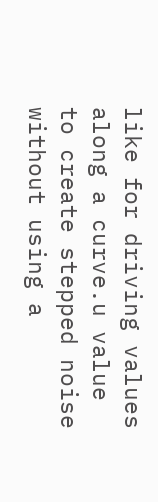like for driving values along a curve.u value to create stepped noise without using a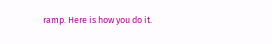ramp. Here is how you do it.